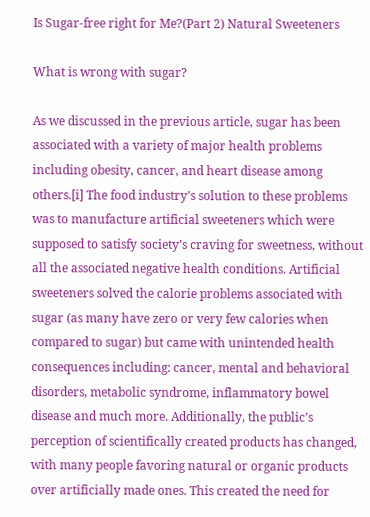Is Sugar-free right for Me?(Part 2) Natural Sweeteners

What is wrong with sugar?

As we discussed in the previous article, sugar has been associated with a variety of major health problems including obesity, cancer, and heart disease among others.[i] The food industry’s solution to these problems was to manufacture artificial sweeteners which were supposed to satisfy society’s craving for sweetness, without all the associated negative health conditions. Artificial sweeteners solved the calorie problems associated with sugar (as many have zero or very few calories when compared to sugar) but came with unintended health consequences including: cancer, mental and behavioral disorders, metabolic syndrome, inflammatory bowel disease and much more. Additionally, the public’s perception of scientifically created products has changed, with many people favoring natural or organic products over artificially made ones. This created the need for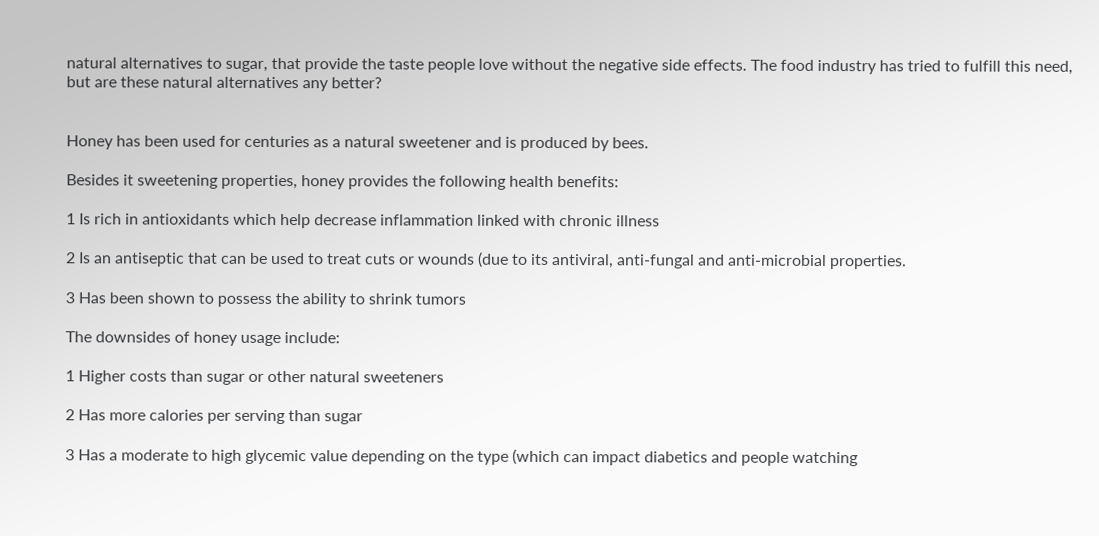natural alternatives to sugar, that provide the taste people love without the negative side effects. The food industry has tried to fulfill this need, but are these natural alternatives any better?


Honey has been used for centuries as a natural sweetener and is produced by bees.

Besides it sweetening properties, honey provides the following health benefits:

1 Is rich in antioxidants which help decrease inflammation linked with chronic illness

2 Is an antiseptic that can be used to treat cuts or wounds (due to its antiviral, anti-fungal and anti-microbial properties.

3 Has been shown to possess the ability to shrink tumors

The downsides of honey usage include:

1 Higher costs than sugar or other natural sweeteners

2 Has more calories per serving than sugar

3 Has a moderate to high glycemic value depending on the type (which can impact diabetics and people watching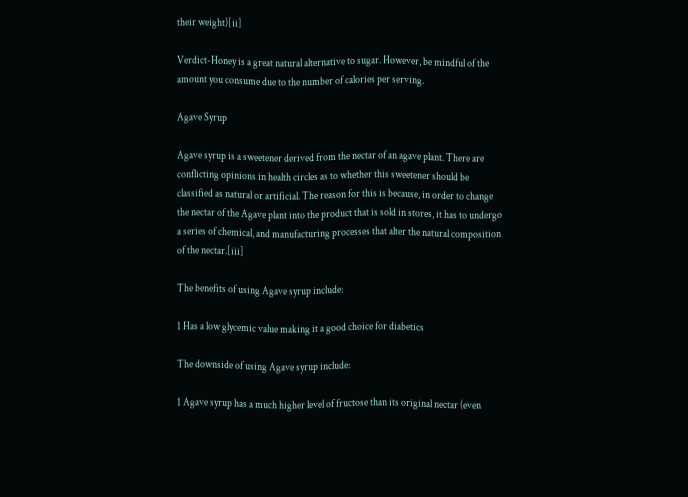their weight)[ii]

Verdict-Honey is a great natural alternative to sugar. However, be mindful of the amount you consume due to the number of calories per serving.

Agave Syrup

Agave syrup is a sweetener derived from the nectar of an agave plant. There are conflicting opinions in health circles as to whether this sweetener should be classified as natural or artificial. The reason for this is because, in order to change the nectar of the Agave plant into the product that is sold in stores, it has to undergo a series of chemical, and manufacturing processes that alter the natural composition of the nectar.[iii]

The benefits of using Agave syrup include:

1 Has a low glycemic value making it a good choice for diabetics

The downside of using Agave syrup include:

1 Agave syrup has a much higher level of fructose than its original nectar (even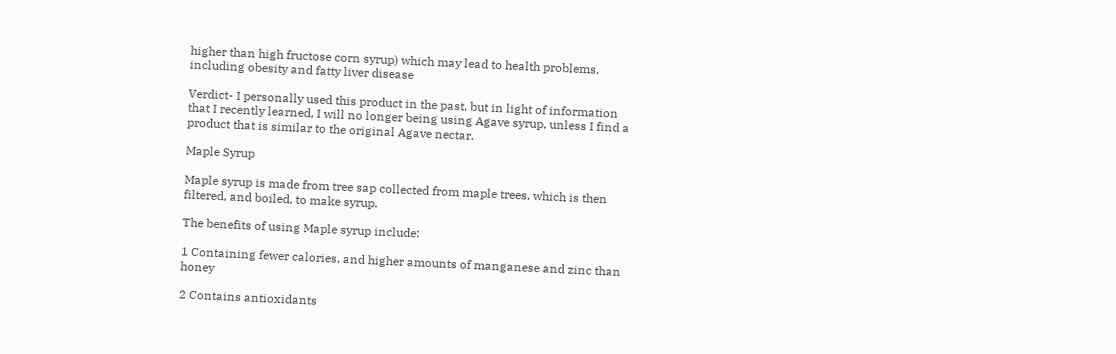higher than high fructose corn syrup) which may lead to health problems, including obesity and fatty liver disease

Verdict- I personally used this product in the past, but in light of information that I recently learned, I will no longer being using Agave syrup, unless I find a product that is similar to the original Agave nectar.

Maple Syrup

Maple syrup is made from tree sap collected from maple trees, which is then filtered, and boiled, to make syrup.

The benefits of using Maple syrup include:

1 Containing fewer calories, and higher amounts of manganese and zinc than honey

2 Contains antioxidants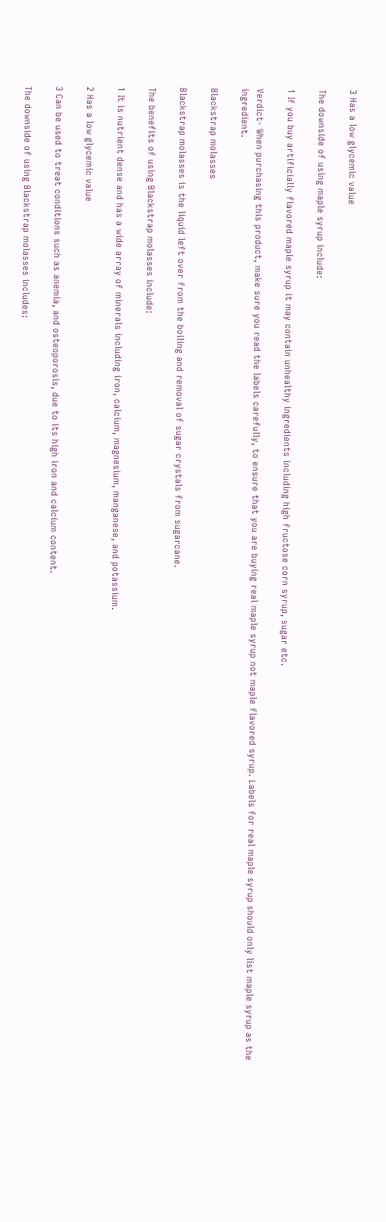3 Has a low glycemic value

The downside of using maple syrup include:

1 If you buy artificially flavored maple syrup it may contain unhealthy ingredients including high fructose corn syrup, sugar etc.

Verdict- When purchasing this product, make sure you read the labels carefully, to ensure that you are buying real maple syrup not maple flavored syrup. Labels for real maple syrup should only list maple syrup as the ingredient.

Blackstrap molasses

Blackstrap molasses is the liquid left over from the boiling and removal of sugar crystals from sugarcane.

The benefits of using Blackstrap molasses include:

1 It is nutrient dense and has a wide array of minerals including iron, calcium, magnesium, manganese, and potassium.

2 Has a low glycemic value

3 Can be used to treat conditions such as anemia, and osteoporosis, due to its high iron and calcium content.

The downside of using Blackstrap molasses includes: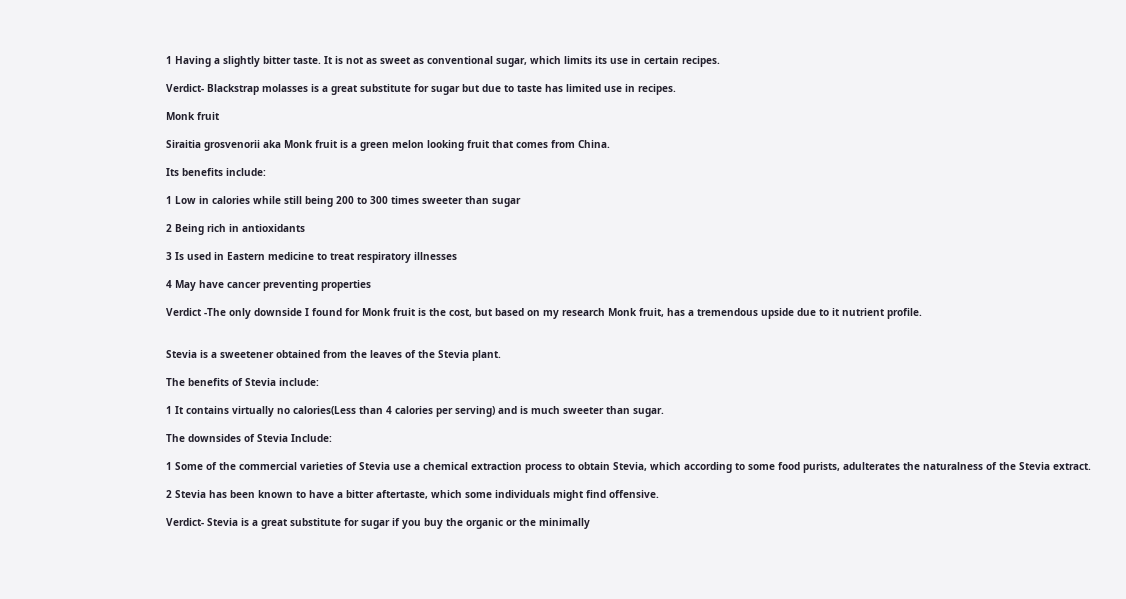1 Having a slightly bitter taste. It is not as sweet as conventional sugar, which limits its use in certain recipes.

Verdict- Blackstrap molasses is a great substitute for sugar but due to taste has limited use in recipes.

Monk fruit

Siraitia grosvenorii aka Monk fruit is a green melon looking fruit that comes from China.

Its benefits include:

1 Low in calories while still being 200 to 300 times sweeter than sugar

2 Being rich in antioxidants

3 Is used in Eastern medicine to treat respiratory illnesses

4 May have cancer preventing properties

Verdict -The only downside I found for Monk fruit is the cost, but based on my research Monk fruit, has a tremendous upside due to it nutrient profile.


Stevia is a sweetener obtained from the leaves of the Stevia plant.

The benefits of Stevia include:

1 It contains virtually no calories(Less than 4 calories per serving) and is much sweeter than sugar.

The downsides of Stevia Include:

1 Some of the commercial varieties of Stevia use a chemical extraction process to obtain Stevia, which according to some food purists, adulterates the naturalness of the Stevia extract.

2 Stevia has been known to have a bitter aftertaste, which some individuals might find offensive.

Verdict- Stevia is a great substitute for sugar if you buy the organic or the minimally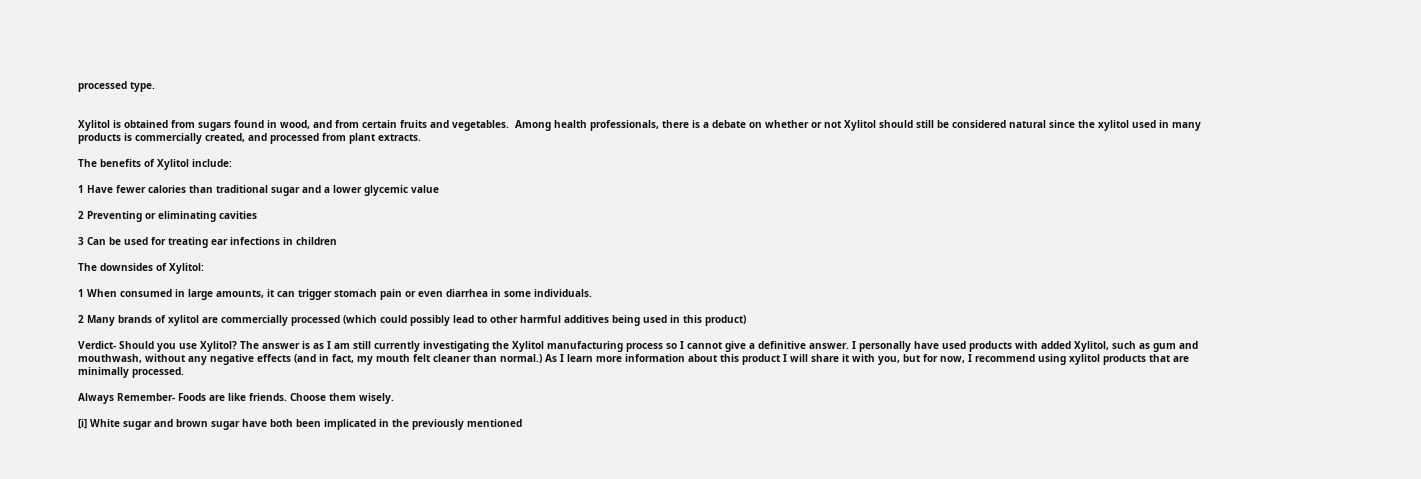processed type.


Xylitol is obtained from sugars found in wood, and from certain fruits and vegetables.  Among health professionals, there is a debate on whether or not Xylitol should still be considered natural since the xylitol used in many products is commercially created, and processed from plant extracts.

The benefits of Xylitol include:

1 Have fewer calories than traditional sugar and a lower glycemic value

2 Preventing or eliminating cavities

3 Can be used for treating ear infections in children

The downsides of Xylitol:

1 When consumed in large amounts, it can trigger stomach pain or even diarrhea in some individuals.

2 Many brands of xylitol are commercially processed (which could possibly lead to other harmful additives being used in this product)

Verdict- Should you use Xylitol? The answer is as I am still currently investigating the Xylitol manufacturing process so I cannot give a definitive answer. I personally have used products with added Xylitol, such as gum and mouthwash, without any negative effects (and in fact, my mouth felt cleaner than normal.) As I learn more information about this product I will share it with you, but for now, I recommend using xylitol products that are minimally processed.

Always Remember- Foods are like friends. Choose them wisely.

[i] White sugar and brown sugar have both been implicated in the previously mentioned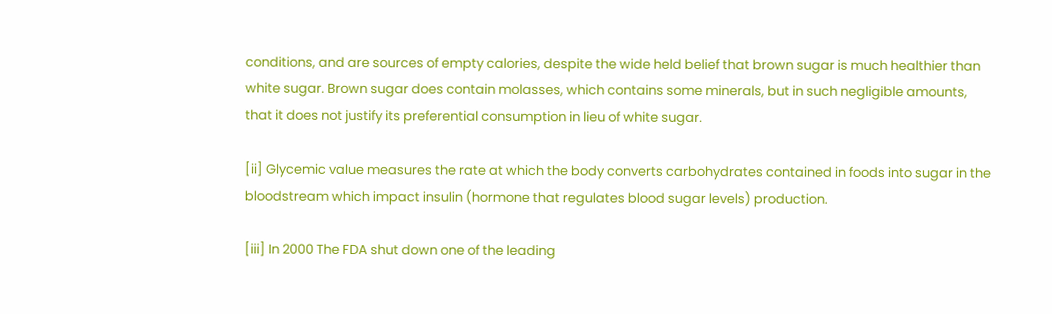conditions, and are sources of empty calories, despite the wide held belief that brown sugar is much healthier than white sugar. Brown sugar does contain molasses, which contains some minerals, but in such negligible amounts, that it does not justify its preferential consumption in lieu of white sugar.

[ii] Glycemic value measures the rate at which the body converts carbohydrates contained in foods into sugar in the bloodstream which impact insulin (hormone that regulates blood sugar levels) production.

[iii] In 2000 The FDA shut down one of the leading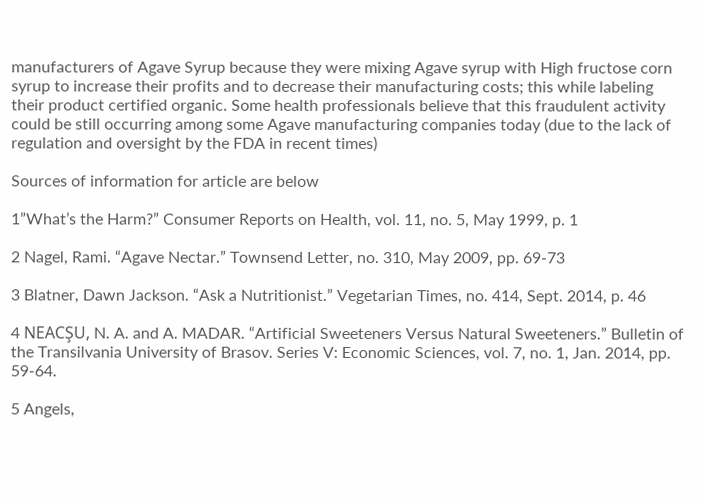manufacturers of Agave Syrup because they were mixing Agave syrup with High fructose corn syrup to increase their profits and to decrease their manufacturing costs; this while labeling their product certified organic. Some health professionals believe that this fraudulent activity could be still occurring among some Agave manufacturing companies today (due to the lack of regulation and oversight by the FDA in recent times)

Sources of information for article are below

1”What’s the Harm?” Consumer Reports on Health, vol. 11, no. 5, May 1999, p. 1

2 Nagel, Rami. “Agave Nectar.” Townsend Letter, no. 310, May 2009, pp. 69-73

3 Blatner, Dawn Jackson. “Ask a Nutritionist.” Vegetarian Times, no. 414, Sept. 2014, p. 46

4 NEACŞU, N. A. and A. MADAR. “Artificial Sweeteners Versus Natural Sweeteners.” Bulletin of the Transilvania University of Brasov. Series V: Economic Sciences, vol. 7, no. 1, Jan. 2014, pp. 59-64.

5 Angels,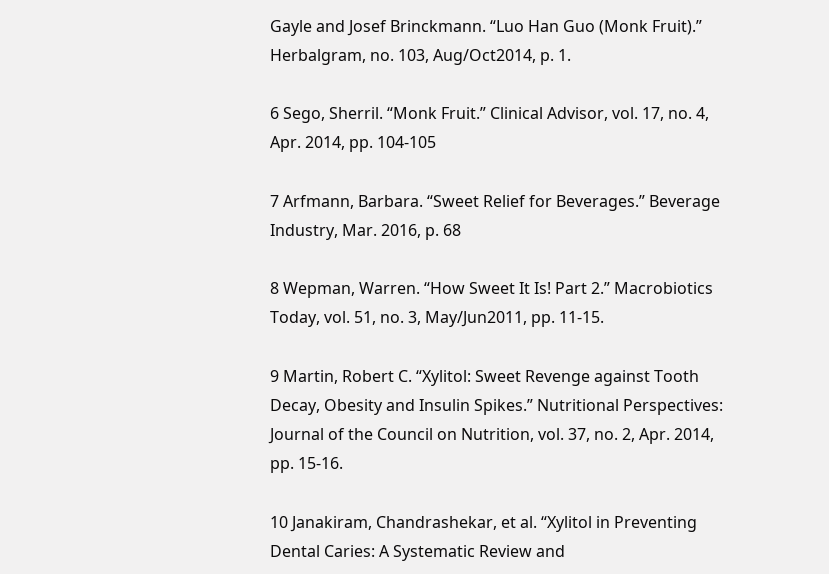Gayle and Josef Brinckmann. “Luo Han Guo (Monk Fruit).” Herbalgram, no. 103, Aug/Oct2014, p. 1.

6 Sego, Sherril. “Monk Fruit.” Clinical Advisor, vol. 17, no. 4, Apr. 2014, pp. 104-105

7 Arfmann, Barbara. “Sweet Relief for Beverages.” Beverage Industry, Mar. 2016, p. 68

8 Wepman, Warren. “How Sweet It Is! Part 2.” Macrobiotics Today, vol. 51, no. 3, May/Jun2011, pp. 11-15.

9 Martin, Robert C. “Xylitol: Sweet Revenge against Tooth Decay, Obesity and Insulin Spikes.” Nutritional Perspectives: Journal of the Council on Nutrition, vol. 37, no. 2, Apr. 2014, pp. 15-16.

10 Janakiram, Chandrashekar, et al. “Xylitol in Preventing Dental Caries: A Systematic Review and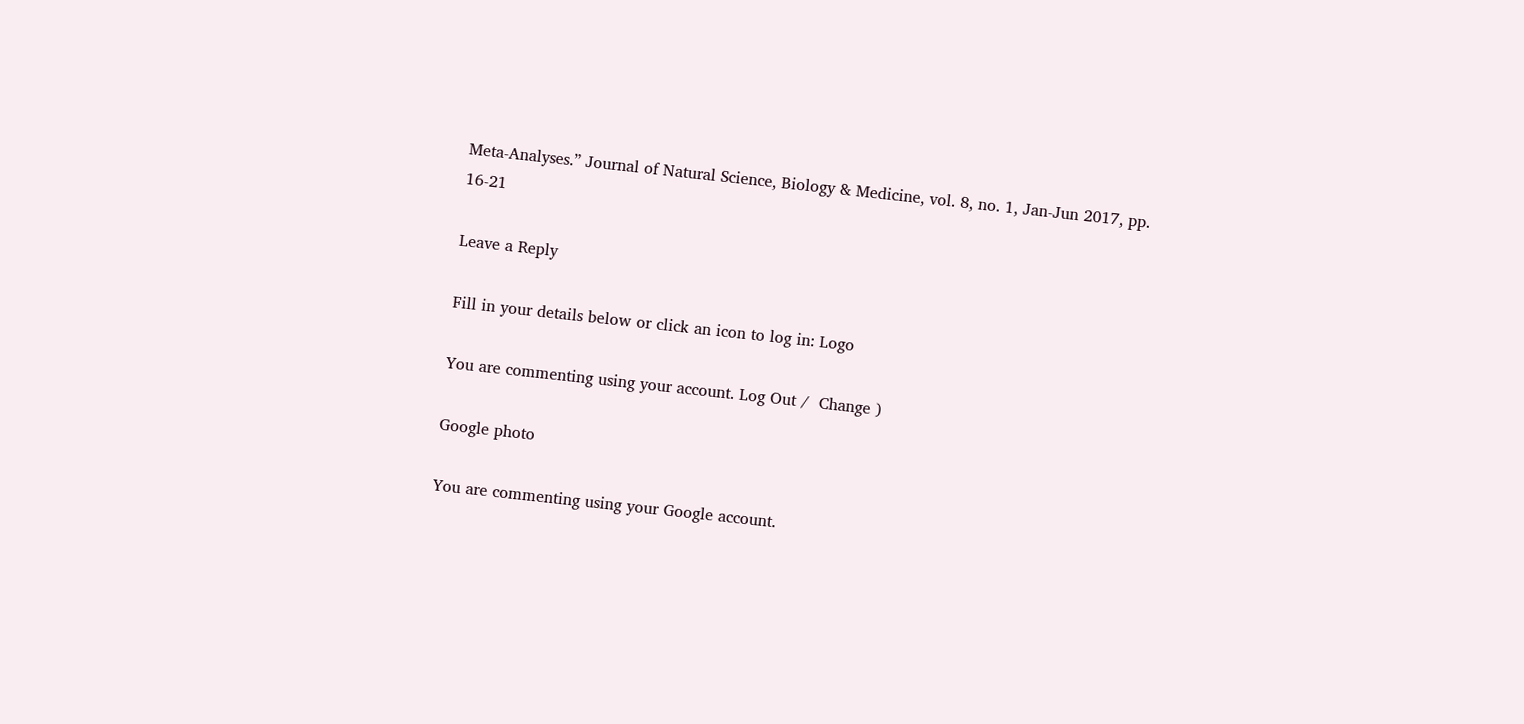Meta-Analyses.” Journal of Natural Science, Biology & Medicine, vol. 8, no. 1, Jan-Jun 2017, pp. 16-21

Leave a Reply

Fill in your details below or click an icon to log in: Logo

You are commenting using your account. Log Out /  Change )

Google photo

You are commenting using your Google account.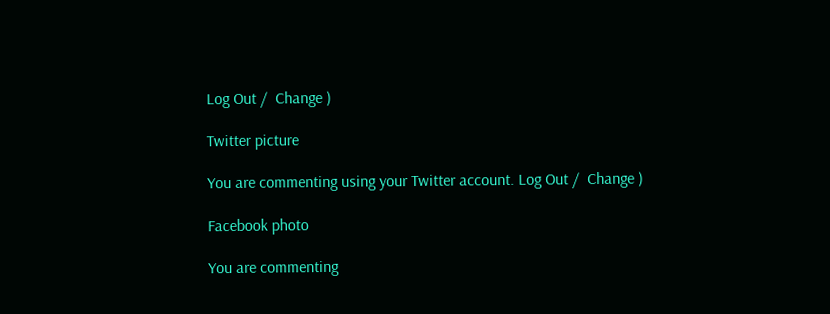Log Out /  Change )

Twitter picture

You are commenting using your Twitter account. Log Out /  Change )

Facebook photo

You are commenting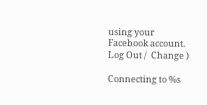using your Facebook account. Log Out /  Change )

Connecting to %s